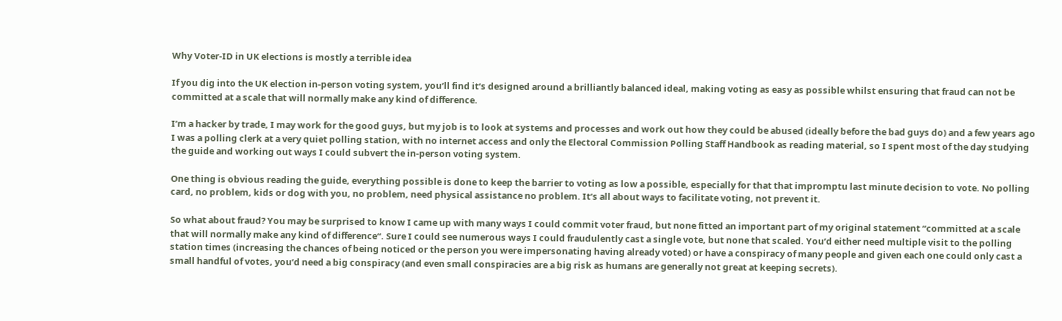Why Voter-ID in UK elections is mostly a terrible idea

If you dig into the UK election in-person voting system, you’ll find it’s designed around a brilliantly balanced ideal, making voting as easy as possible whilst ensuring that fraud can not be committed at a scale that will normally make any kind of difference.

I’m a hacker by trade, I may work for the good guys, but my job is to look at systems and processes and work out how they could be abused (ideally before the bad guys do) and a few years ago I was a polling clerk at a very quiet polling station, with no internet access and only the Electoral Commission Polling Staff Handbook as reading material, so I spent most of the day studying the guide and working out ways I could subvert the in-person voting system.

One thing is obvious reading the guide, everything possible is done to keep the barrier to voting as low a possible, especially for that that impromptu last minute decision to vote. No polling card, no problem, kids or dog with you, no problem, need physical assistance no problem. It’s all about ways to facilitate voting, not prevent it.

So what about fraud? You may be surprised to know I came up with many ways I could commit voter fraud, but none fitted an important part of my original statement “committed at a scale that will normally make any kind of difference“. Sure I could see numerous ways I could fraudulently cast a single vote, but none that scaled. You’d either need multiple visit to the polling station times (increasing the chances of being noticed or the person you were impersonating having already voted) or have a conspiracy of many people and given each one could only cast a small handful of votes, you’d need a big conspiracy (and even small conspiracies are a big risk as humans are generally not great at keeping secrets).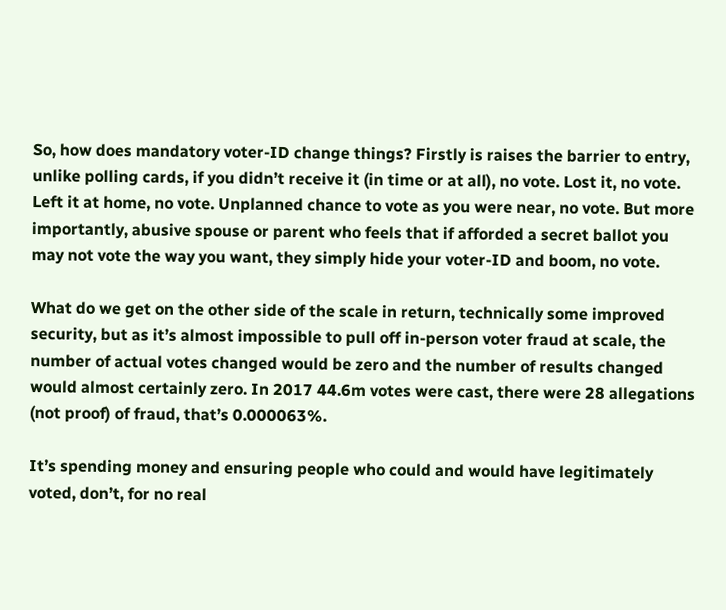So, how does mandatory voter-ID change things? Firstly is raises the barrier to entry, unlike polling cards, if you didn’t receive it (in time or at all), no vote. Lost it, no vote. Left it at home, no vote. Unplanned chance to vote as you were near, no vote. But more importantly, abusive spouse or parent who feels that if afforded a secret ballot you may not vote the way you want, they simply hide your voter-ID and boom, no vote.

What do we get on the other side of the scale in return, technically some improved security, but as it’s almost impossible to pull off in-person voter fraud at scale, the number of actual votes changed would be zero and the number of results changed would almost certainly zero. In 2017 44.6m votes were cast, there were 28 allegations (not proof) of fraud, that’s 0.000063%.

It’s spending money and ensuring people who could and would have legitimately voted, don’t, for no real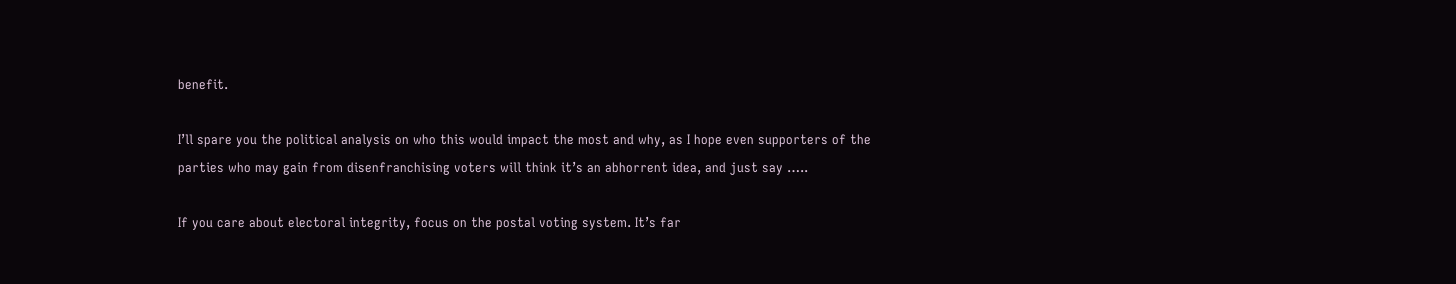benefit.

I’ll spare you the political analysis on who this would impact the most and why, as I hope even supporters of the parties who may gain from disenfranchising voters will think it’s an abhorrent idea, and just say …..

If you care about electoral integrity, focus on the postal voting system. It’s far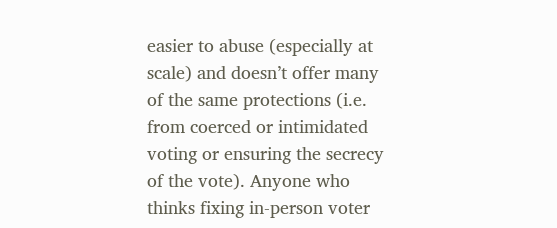easier to abuse (especially at scale) and doesn’t offer many of the same protections (i.e. from coerced or intimidated voting or ensuring the secrecy of the vote). Anyone who thinks fixing in-person voter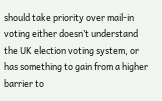should take priority over mail-in voting either doesn’t understand the UK election voting system, or has something to gain from a higher barrier to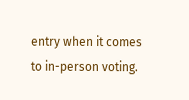entry when it comes to in-person voting.